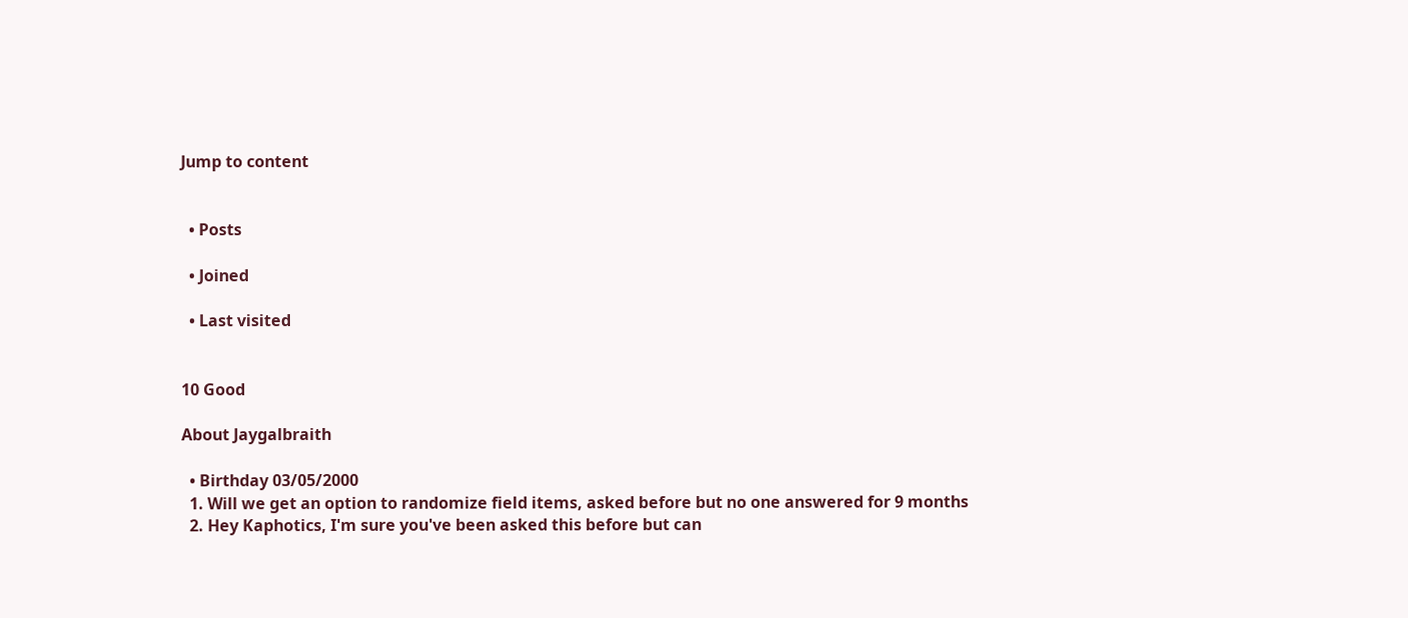Jump to content


  • Posts

  • Joined

  • Last visited


10 Good

About Jaygalbraith

  • Birthday 03/05/2000
  1. Will we get an option to randomize field items, asked before but no one answered for 9 months
  2. Hey Kaphotics, I'm sure you've been asked this before but can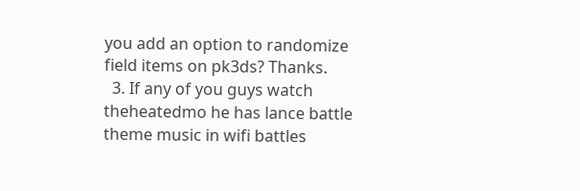you add an option to randomize field items on pk3ds? Thanks.
  3. If any of you guys watch theheatedmo he has lance battle theme music in wifi battles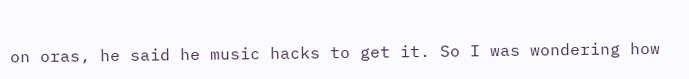on oras, he said he music hacks to get it. So I was wondering how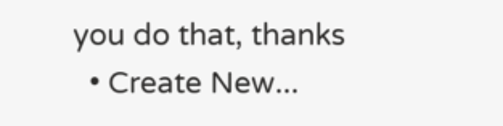you do that, thanks
  • Create New...